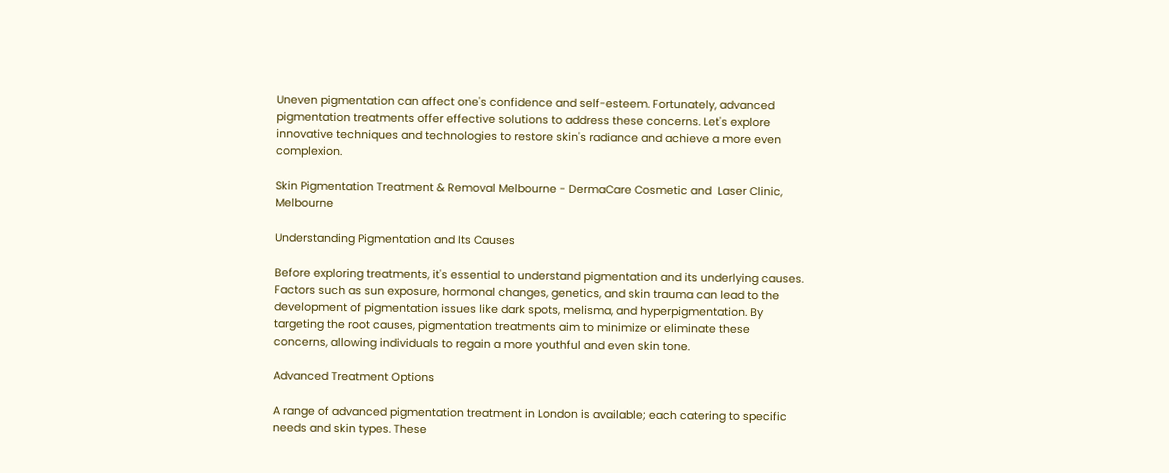Uneven pigmentation can affect one's confidence and self-esteem. Fortunately, advanced pigmentation treatments offer effective solutions to address these concerns. Let's explore innovative techniques and technologies to restore skin's radiance and achieve a more even complexion.

Skin Pigmentation Treatment & Removal Melbourne - DermaCare Cosmetic and  Laser Clinic, Melbourne

Understanding Pigmentation and Its Causes

Before exploring treatments, it's essential to understand pigmentation and its underlying causes. Factors such as sun exposure, hormonal changes, genetics, and skin trauma can lead to the development of pigmentation issues like dark spots, melisma, and hyperpigmentation. By targeting the root causes, pigmentation treatments aim to minimize or eliminate these concerns, allowing individuals to regain a more youthful and even skin tone.

Advanced Treatment Options

A range of advanced pigmentation treatment in London is available; each catering to specific needs and skin types. These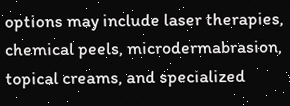options may include laser therapies, chemical peels, microdermabrasion, topical creams, and specialized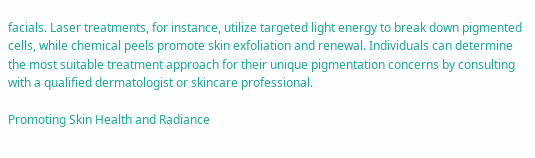facials. Laser treatments, for instance, utilize targeted light energy to break down pigmented cells, while chemical peels promote skin exfoliation and renewal. Individuals can determine the most suitable treatment approach for their unique pigmentation concerns by consulting with a qualified dermatologist or skincare professional.

Promoting Skin Health and Radiance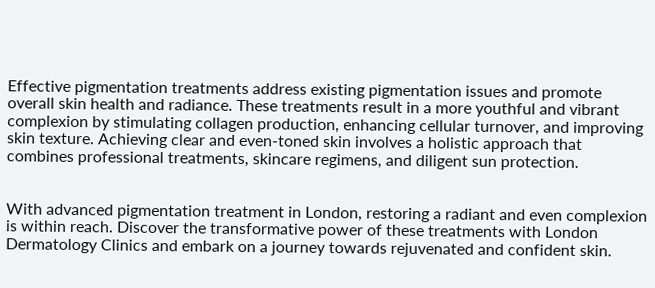Effective pigmentation treatments address existing pigmentation issues and promote overall skin health and radiance. These treatments result in a more youthful and vibrant complexion by stimulating collagen production, enhancing cellular turnover, and improving skin texture. Achieving clear and even-toned skin involves a holistic approach that combines professional treatments, skincare regimens, and diligent sun protection.


With advanced pigmentation treatment in London, restoring a radiant and even complexion is within reach. Discover the transformative power of these treatments with London Dermatology Clinics and embark on a journey towards rejuvenated and confident skin.